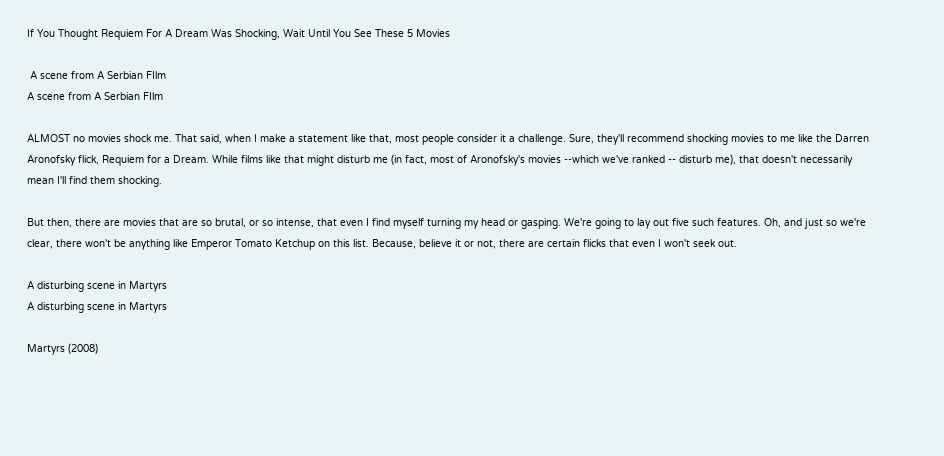If You Thought Requiem For A Dream Was Shocking, Wait Until You See These 5 Movies

 A scene from A Serbian FIlm
A scene from A Serbian FIlm

ALMOST no movies shock me. That said, when I make a statement like that, most people consider it a challenge. Sure, they'll recommend shocking movies to me like the Darren Aronofsky flick, Requiem for a Dream. While films like that might disturb me (in fact, most of Aronofsky's movies --which we've ranked -- disturb me), that doesn't necessarily mean I'll find them shocking.

But then, there are movies that are so brutal, or so intense, that even I find myself turning my head or gasping. We're going to lay out five such features. Oh, and just so we're clear, there won't be anything like Emperor Tomato Ketchup on this list. Because, believe it or not, there are certain flicks that even I won't seek out.

A disturbing scene in Martyrs
A disturbing scene in Martyrs

Martyrs (2008)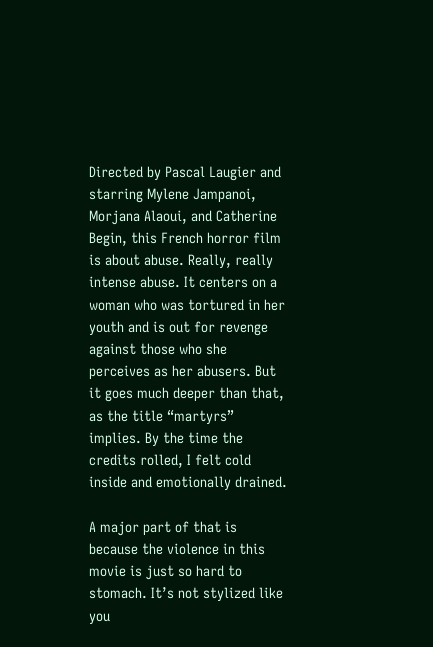Directed by Pascal Laugier and starring Mylene Jampanoi, Morjana Alaoui, and Catherine Begin, this French horror film is about abuse. Really, really intense abuse. It centers on a woman who was tortured in her youth and is out for revenge against those who she perceives as her abusers. But it goes much deeper than that, as the title “martyrs” implies. By the time the credits rolled, I felt cold inside and emotionally drained.

A major part of that is because the violence in this movie is just so hard to stomach. It’s not stylized like you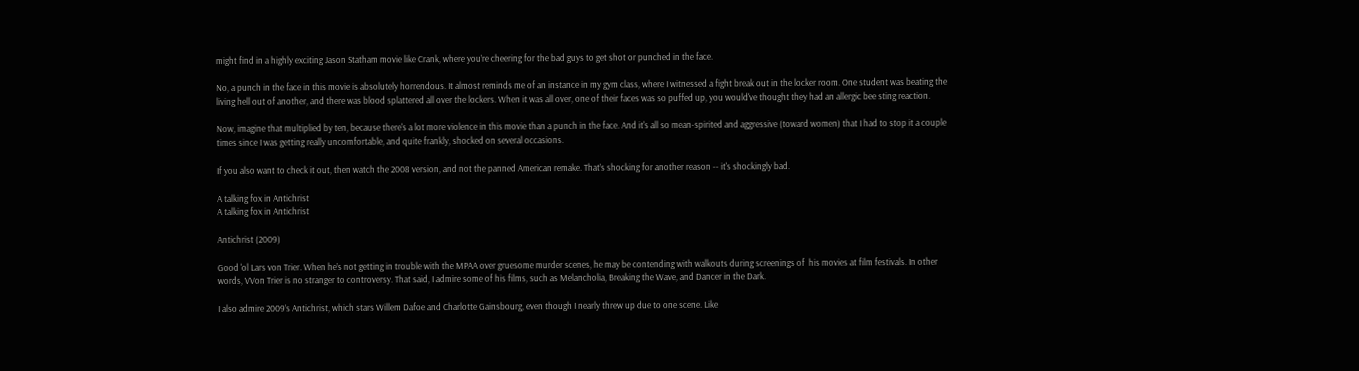might find in a highly exciting Jason Statham movie like Crank, where you’re cheering for the bad guys to get shot or punched in the face.

No, a punch in the face in this movie is absolutely horrendous. It almost reminds me of an instance in my gym class, where I witnessed a fight break out in the locker room. One student was beating the living hell out of another, and there was blood splattered all over the lockers. When it was all over, one of their faces was so puffed up, you would've thought they had an allergic bee sting reaction.

Now, imagine that multiplied by ten, because there's a lot more violence in this movie than a punch in the face. And it's all so mean-spirited and aggressive (toward women) that I had to stop it a couple times since I was getting really uncomfortable, and quite frankly, shocked on several occasions.

If you also want to check it out, then watch the 2008 version, and not the panned American remake. That’s shocking for another reason -- it's shockingly bad.

A talking fox in Antichrist
A talking fox in Antichrist

Antichrist (2009)

Good 'ol Lars von Trier. When he’s not getting in trouble with the MPAA over gruesome murder scenes, he may be contending with walkouts during screenings of  his movies at film festivals. In other words, VVon Trier is no stranger to controversy. That said, I admire some of his films, such as Melancholia, Breaking the Wave, and Dancer in the Dark.

I also admire 2009’s Antichrist, which stars Willem Dafoe and Charlotte Gainsbourg, even though I nearly threw up due to one scene. Like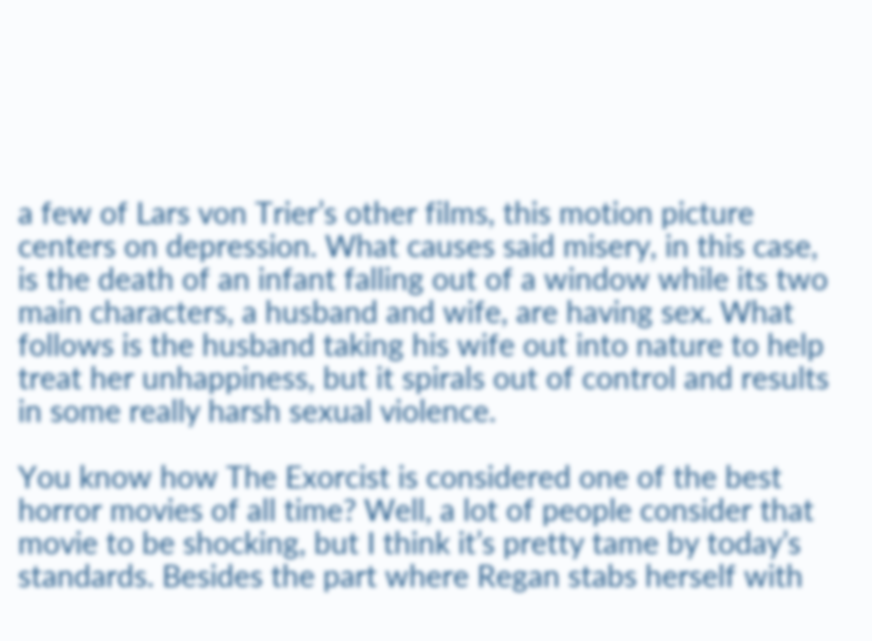a few of Lars von Trier’s other films, this motion picture centers on depression. What causes said misery, in this case, is the death of an infant falling out of a window while its two main characters, a husband and wife, are having sex. What follows is the husband taking his wife out into nature to help treat her unhappiness, but it spirals out of control and results in some really harsh sexual violence.

You know how The Exorcist is considered one of the best horror movies of all time? Well, a lot of people consider that movie to be shocking, but I think it’s pretty tame by today’s standards. Besides the part where Regan stabs herself with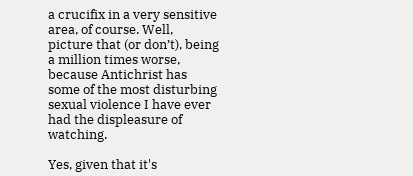a crucifix in a very sensitive area, of course. Well, picture that (or don’t), being a million times worse, because Antichrist has some of the most disturbing sexual violence I have ever had the displeasure of watching.

Yes, given that it's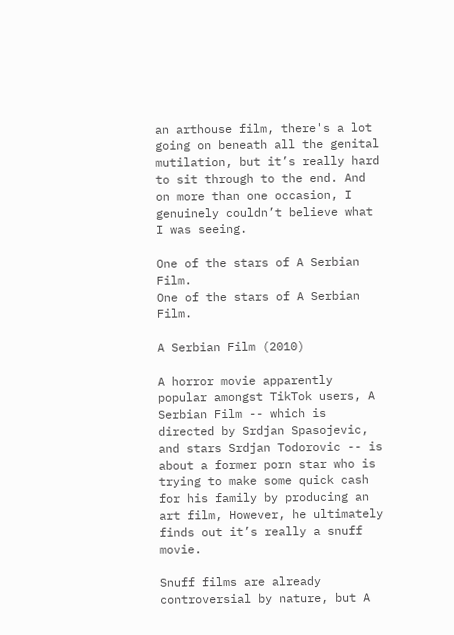an arthouse film, there's a lot going on beneath all the genital mutilation, but it’s really hard to sit through to the end. And on more than one occasion, I genuinely couldn’t believe what I was seeing.

One of the stars of A Serbian Film.
One of the stars of A Serbian Film.

A Serbian Film (2010)

A horror movie apparently popular amongst TikTok users, A Serbian Film -- which is directed by Srdjan Spasojevic, and stars Srdjan Todorovic -- is about a former porn star who is trying to make some quick cash for his family by producing an art film, However, he ultimately finds out it’s really a snuff movie.

Snuff films are already controversial by nature, but A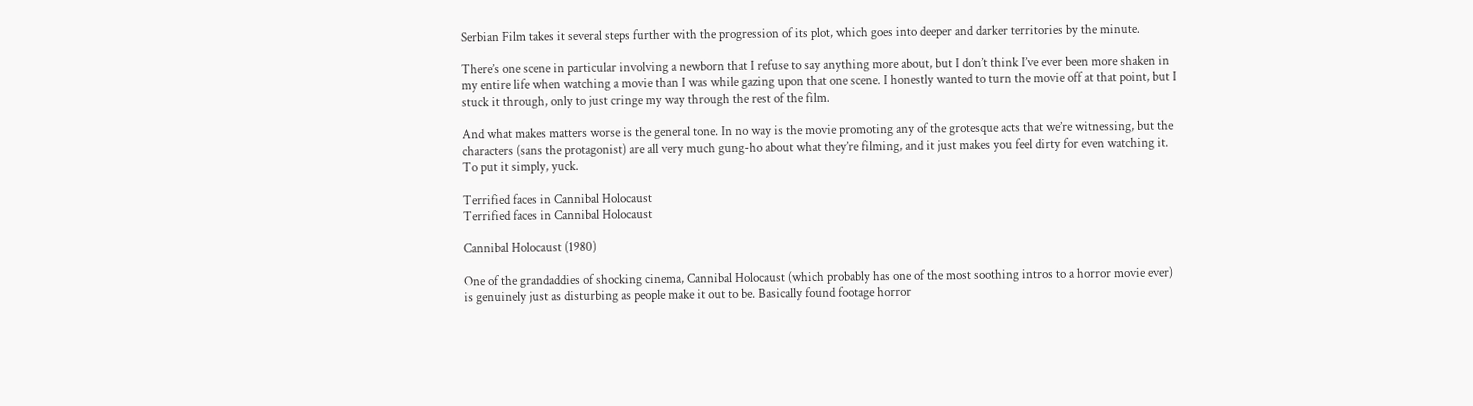Serbian Film takes it several steps further with the progression of its plot, which goes into deeper and darker territories by the minute.

There’s one scene in particular involving a newborn that I refuse to say anything more about, but I don’t think I’ve ever been more shaken in my entire life when watching a movie than I was while gazing upon that one scene. I honestly wanted to turn the movie off at that point, but I stuck it through, only to just cringe my way through the rest of the film.

And what makes matters worse is the general tone. In no way is the movie promoting any of the grotesque acts that we’re witnessing, but the characters (sans the protagonist) are all very much gung-ho about what they’re filming, and it just makes you feel dirty for even watching it. To put it simply, yuck.

Terrified faces in Cannibal Holocaust
Terrified faces in Cannibal Holocaust

Cannibal Holocaust (1980)

One of the grandaddies of shocking cinema, Cannibal Holocaust (which probably has one of the most soothing intros to a horror movie ever) is genuinely just as disturbing as people make it out to be. Basically found footage horror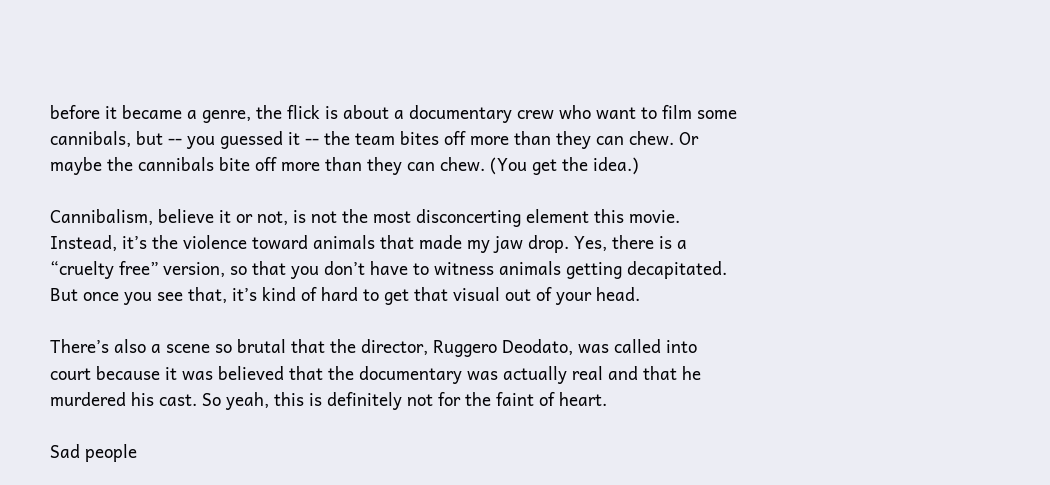before it became a genre, the flick is about a documentary crew who want to film some cannibals, but -- you guessed it -- the team bites off more than they can chew. Or maybe the cannibals bite off more than they can chew. (You get the idea.)

Cannibalism, believe it or not, is not the most disconcerting element this movie. Instead, it’s the violence toward animals that made my jaw drop. Yes, there is a “cruelty free” version, so that you don’t have to witness animals getting decapitated. But once you see that, it’s kind of hard to get that visual out of your head.

There’s also a scene so brutal that the director, Ruggero Deodato, was called into court because it was believed that the documentary was actually real and that he murdered his cast. So yeah, this is definitely not for the faint of heart.

Sad people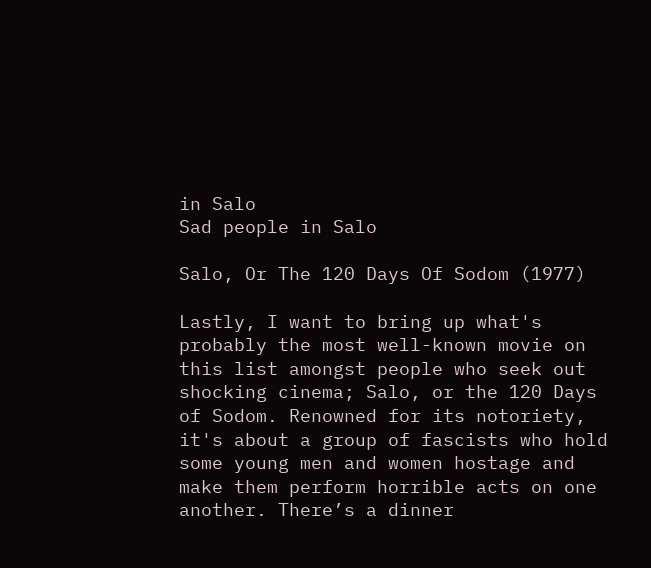in Salo
Sad people in Salo

Salo, Or The 120 Days Of Sodom (1977)

Lastly, I want to bring up what's probably the most well-known movie on this list amongst people who seek out shocking cinema; Salo, or the 120 Days of Sodom. Renowned for its notoriety, it's about a group of fascists who hold some young men and women hostage and make them perform horrible acts on one another. There’s a dinner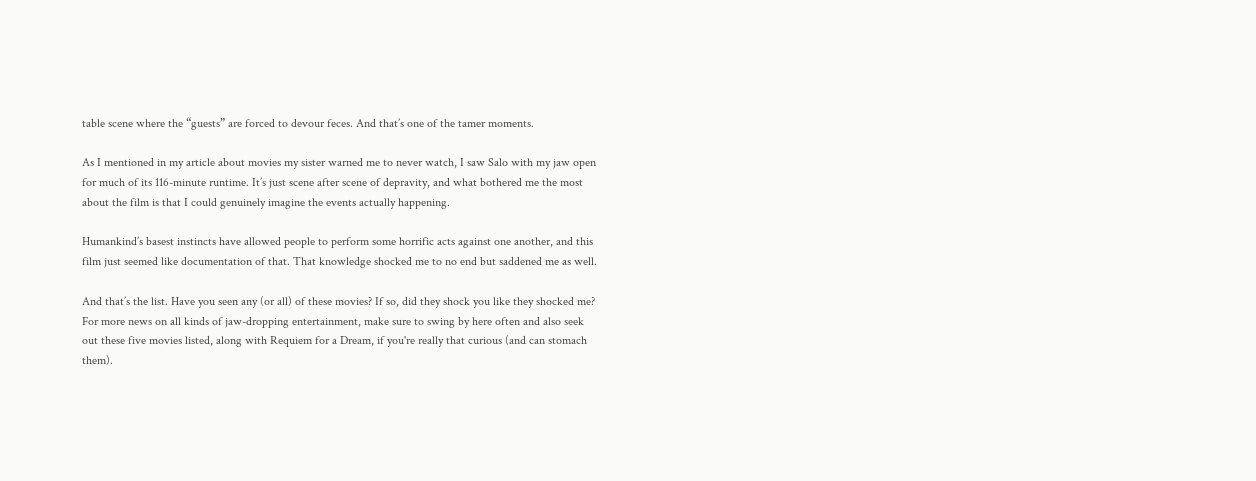table scene where the “guests” are forced to devour feces. And that’s one of the tamer moments.

As I mentioned in my article about movies my sister warned me to never watch, I saw Salo with my jaw open for much of its 116-minute runtime. It’s just scene after scene of depravity, and what bothered me the most about the film is that I could genuinely imagine the events actually happening.

Humankind’s basest instincts have allowed people to perform some horrific acts against one another, and this film just seemed like documentation of that. That knowledge shocked me to no end but saddened me as well.

And that’s the list. Have you seen any (or all) of these movies? If so, did they shock you like they shocked me? For more news on all kinds of jaw-dropping entertainment, make sure to swing by here often and also seek out these five movies listed, along with Requiem for a Dream, if you're really that curious (and can stomach them).